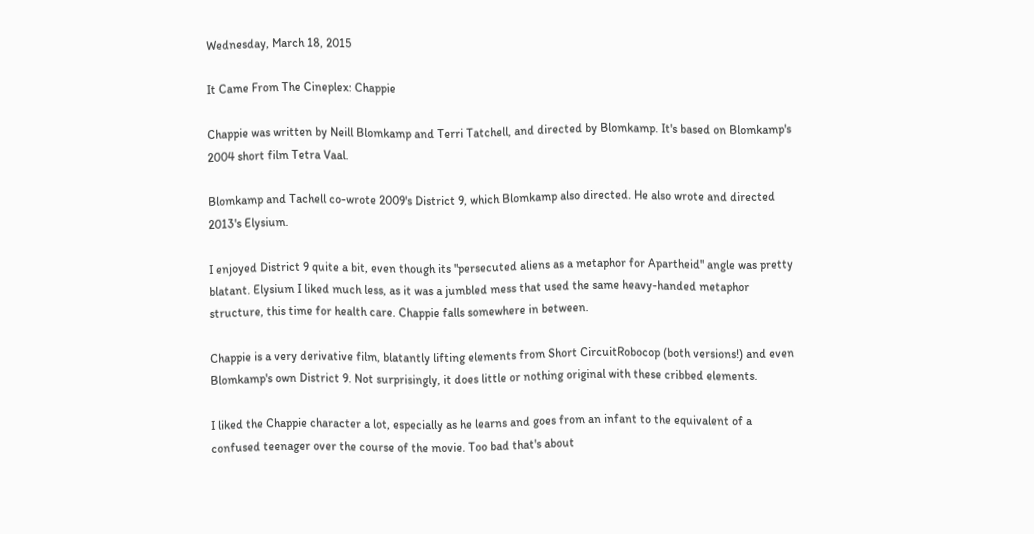Wednesday, March 18, 2015

It Came From The Cineplex: Chappie

Chappie was written by Neill Blomkamp and Terri Tatchell, and directed by Blomkamp. It's based on Blomkamp's 2004 short film Tetra Vaal.

Blomkamp and Tachell co-wrote 2009's District 9, which Blomkamp also directed. He also wrote and directed 2013's Elysium.

I enjoyed District 9 quite a bit, even though its "persecuted aliens as a metaphor for Apartheid" angle was pretty blatant. Elysium I liked much less, as it was a jumbled mess that used the same heavy-handed metaphor structure, this time for health care. Chappie falls somewhere in between.

Chappie is a very derivative film, blatantly lifting elements from Short CircuitRobocop (both versions!) and even Blomkamp's own District 9. Not surprisingly, it does little or nothing original with these cribbed elements.

I liked the Chappie character a lot, especially as he learns and goes from an infant to the equivalent of a confused teenager over the course of the movie. Too bad that's about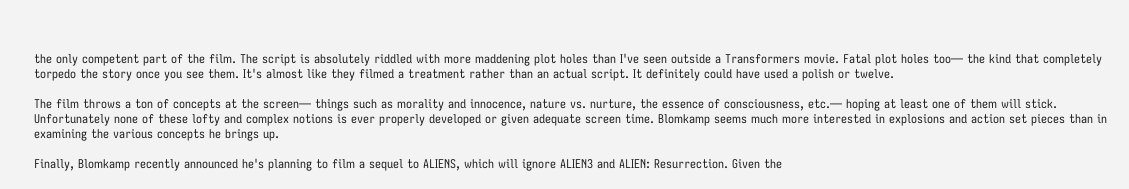the only competent part of the film. The script is absolutely riddled with more maddening plot holes than I've seen outside a Transformers movie. Fatal plot holes too— the kind that completely torpedo the story once you see them. It's almost like they filmed a treatment rather than an actual script. It definitely could have used a polish or twelve.

The film throws a ton of concepts at the screen— things such as morality and innocence, nature vs. nurture, the essence of consciousness, etc.— hoping at least one of them will stick. Unfortunately none of these lofty and complex notions is ever properly developed or given adequate screen time. Blomkamp seems much more interested in explosions and action set pieces than in examining the various concepts he brings up.

Finally, Blomkamp recently announced he's planning to film a sequel to ALIENS, which will ignore ALIEN3 and ALIEN: Resurrection. Given the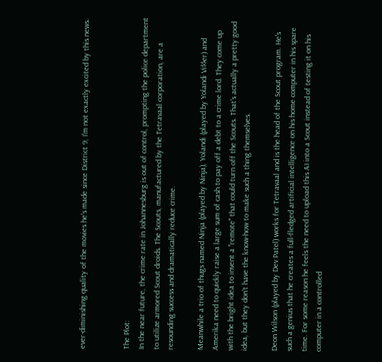ever-diminishing quality of the movies he's made since District 9, I'm not exactly excited by this news.


The Plot:
In the near future, the crime rate in Johannesburg is out of control, prompting the police department to utilize armored Scout droids. The Scouts, manufactured by the Tetravaal corporation, are a resounding success and dramatically reduce crime.

Meanwhile a trio of thugs named Ninja (played by Ninja), Yolandi (played by Yolandi Vi$$er) and Amerika need to quickly raise a large sum of cash to pay off a debt to a crime lord. They come up with the bright idea to invent a "remote" that could turn off the Scouts. That's actually a pretty good idea, but they don't have the know-how to make such a thing themselves.

Deon Wilson (played by Dev Patel) works for Tetravaal and is the head of the Scout program. He's such a genius that he creates a full-fledged artificial intelligence on his home computer in his spare time. For some reason he feels the need to upload this AI into a Scout instead of testing it on his computer in a controlled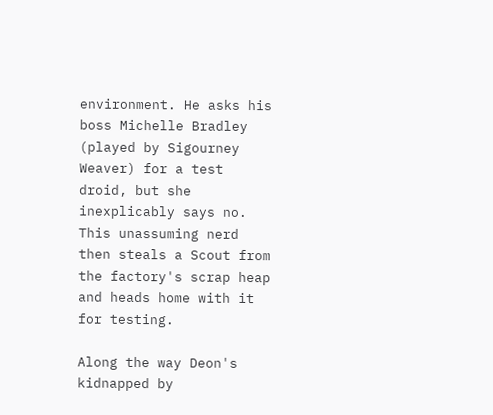environment. He asks his boss Michelle Bradley (played by Sigourney Weaver) for a test droid, but she inexplicably says no. This unassuming nerd then steals a Scout from the factory's scrap heap and heads home with it for testing.

Along the way Deon's kidnapped by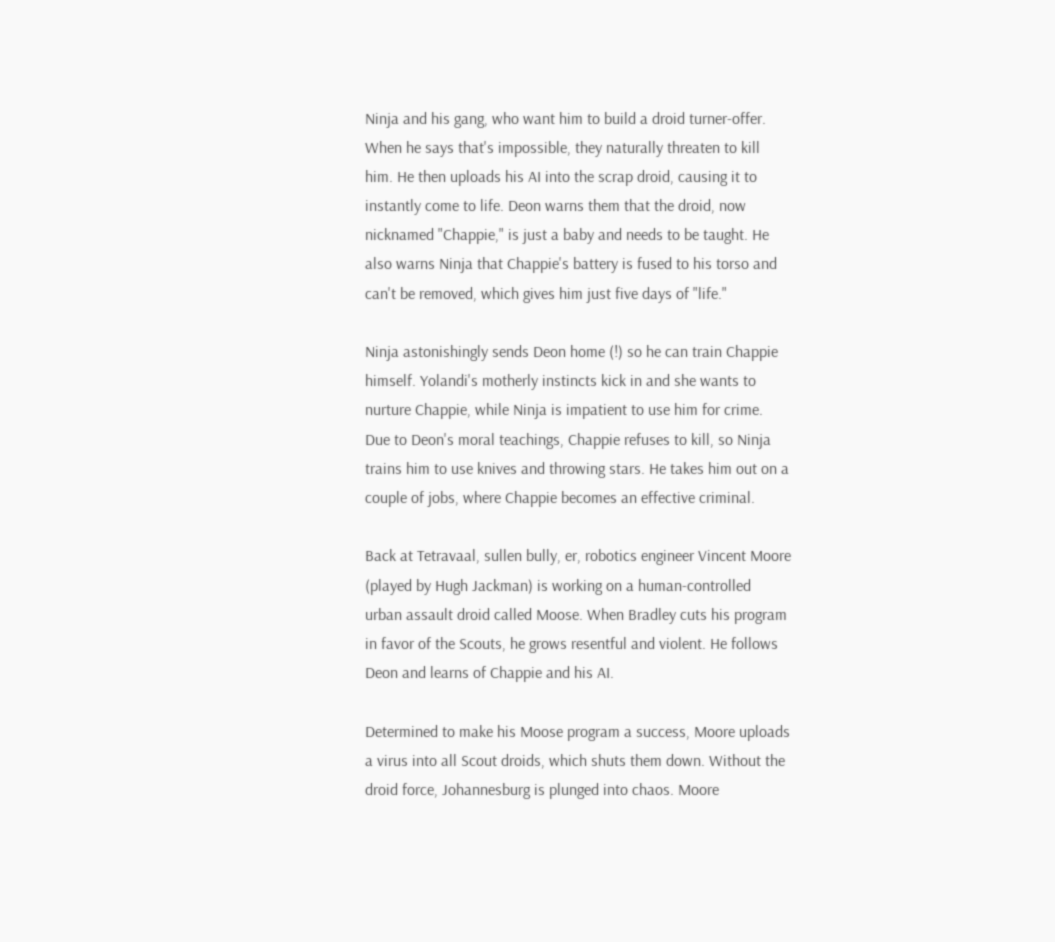Ninja and his gang, who want him to build a droid turner-offer. When he says that's impossible, they naturally threaten to kill him. He then uploads his AI into the scrap droid, causing it to instantly come to life. Deon warns them that the droid, now nicknamed "Chappie," is just a baby and needs to be taught. He also warns Ninja that Chappie's battery is fused to his torso and can't be removed, which gives him just five days of "life."

Ninja astonishingly sends Deon home (!) so he can train Chappie himself. Yolandi's motherly instincts kick in and she wants to nurture Chappie, while Ninja is impatient to use him for crime. Due to Deon's moral teachings, Chappie refuses to kill, so Ninja trains him to use knives and throwing stars. He takes him out on a couple of jobs, where Chappie becomes an effective criminal.

Back at Tetravaal, sullen bully, er, robotics engineer Vincent Moore (played by Hugh Jackman) is working on a human-controlled urban assault droid called Moose. When Bradley cuts his program in favor of the Scouts, he grows resentful and violent. He follows Deon and learns of Chappie and his AI.

Determined to make his Moose program a success, Moore uploads a virus into all Scout droids, which shuts them down. Without the droid force, Johannesburg is plunged into chaos. Moore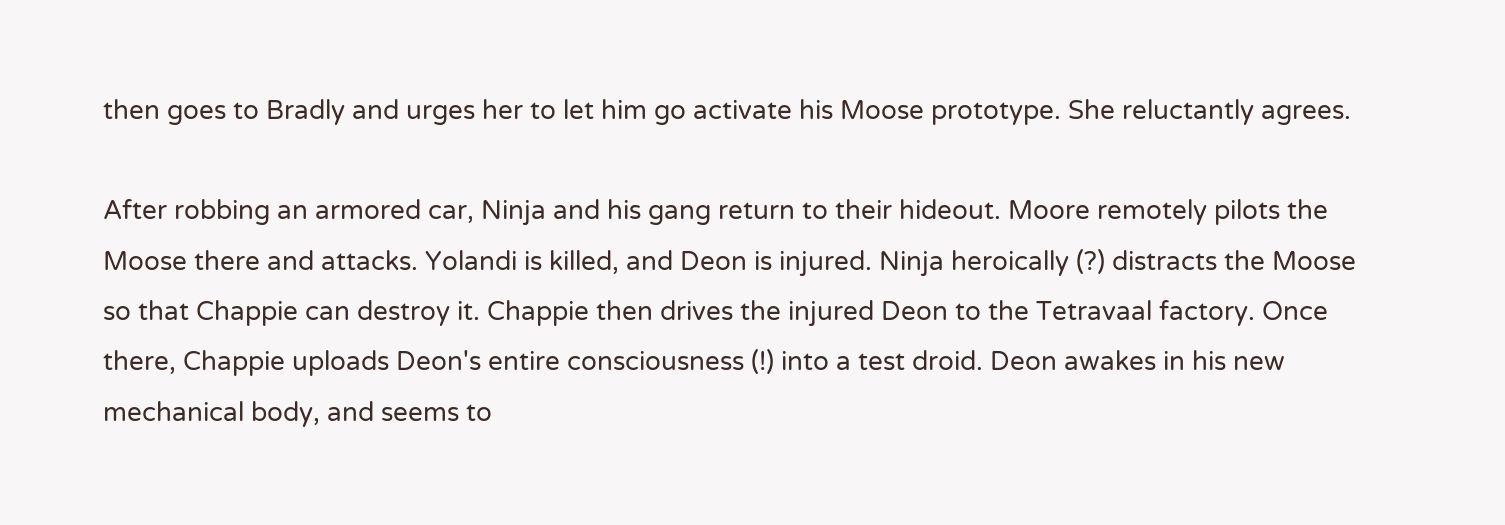then goes to Bradly and urges her to let him go activate his Moose prototype. She reluctantly agrees.

After robbing an armored car, Ninja and his gang return to their hideout. Moore remotely pilots the Moose there and attacks. Yolandi is killed, and Deon is injured. Ninja heroically (?) distracts the Moose so that Chappie can destroy it. Chappie then drives the injured Deon to the Tetravaal factory. Once there, Chappie uploads Deon's entire consciousness (!) into a test droid. Deon awakes in his new mechanical body, and seems to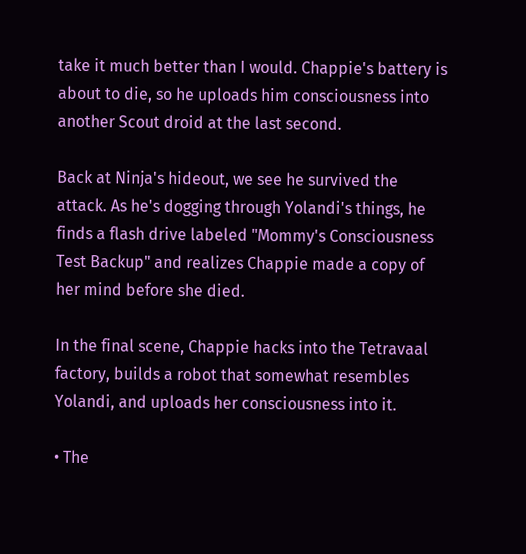take it much better than I would. Chappie's battery is about to die, so he uploads him consciousness into another Scout droid at the last second.

Back at Ninja's hideout, we see he survived the attack. As he's dogging through Yolandi's things, he finds a flash drive labeled "Mommy's Consciousness Test Backup" and realizes Chappie made a copy of her mind before she died.

In the final scene, Chappie hacks into the Tetravaal factory, builds a robot that somewhat resembles Yolandi, and uploads her consciousness into it.

• The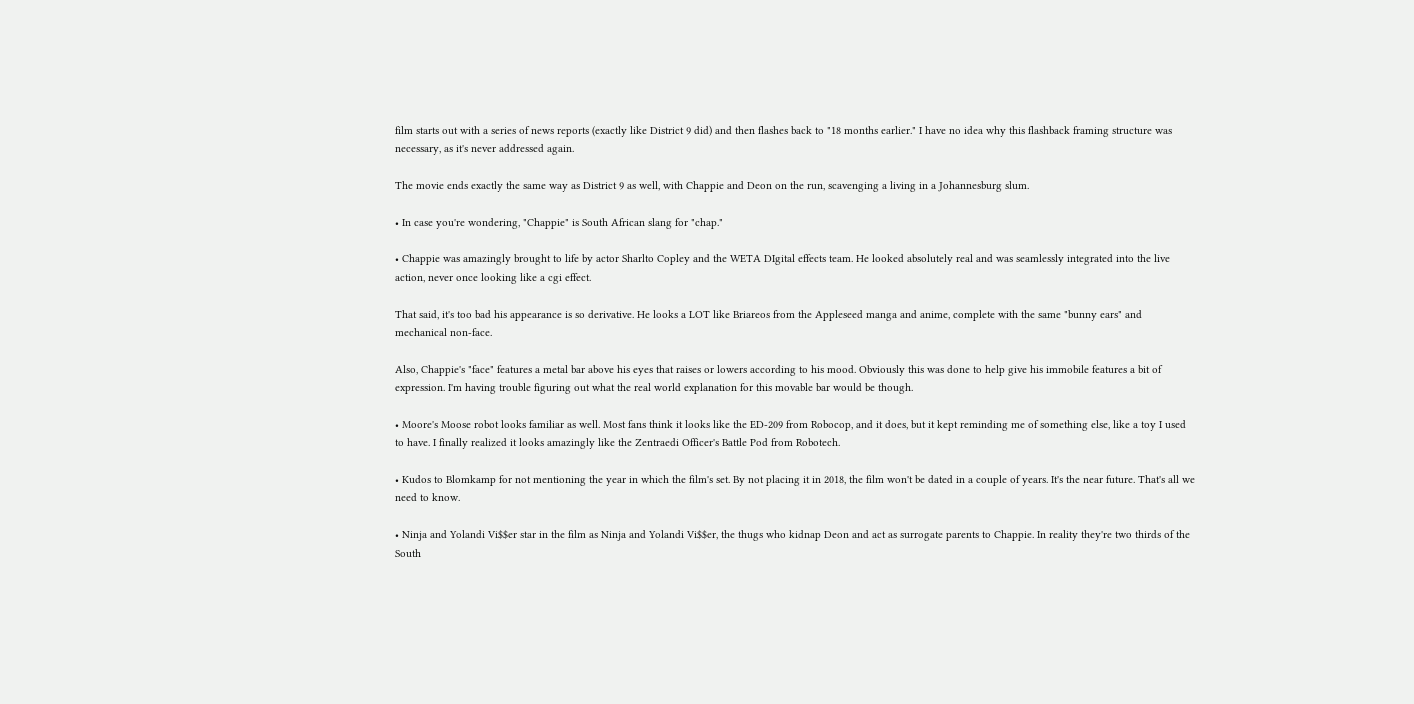film starts out with a series of news reports (exactly like District 9 did) and then flashes back to "18 months earlier." I have no idea why this flashback framing structure was necessary, as it's never addressed again.

The movie ends exactly the same way as District 9 as well, with Chappie and Deon on the run, scavenging a living in a Johannesburg slum.

• In case you're wondering, "Chappie" is South African slang for "chap."

• Chappie was amazingly brought to life by actor Sharlto Copley and the WETA DIgital effects team. He looked absolutely real and was seamlessly integrated into the live action, never once looking like a cgi effect.

That said, it's too bad his appearance is so derivative. He looks a LOT like Briareos from the Appleseed manga and anime, complete with the same "bunny ears" and mechanical non-face.

Also, Chappie's "face" features a metal bar above his eyes that raises or lowers according to his mood. Obviously this was done to help give his immobile features a bit of expression. I'm having trouble figuring out what the real world explanation for this movable bar would be though.

• Moore's Moose robot looks familiar as well. Most fans think it looks like the ED-209 from Robocop, and it does, but it kept reminding me of something else, like a toy I used to have. I finally realized it looks amazingly like the Zentraedi Officer's Battle Pod from Robotech.

• Kudos to Blomkamp for not mentioning the year in which the film's set. By not placing it in 2018, the film won't be dated in a couple of years. It's the near future. That's all we need to know.

• Ninja and Yolandi Vi$$er star in the film as Ninja and Yolandi Vi$$er, the thugs who kidnap Deon and act as surrogate parents to Chappie. In reality they're two thirds of the South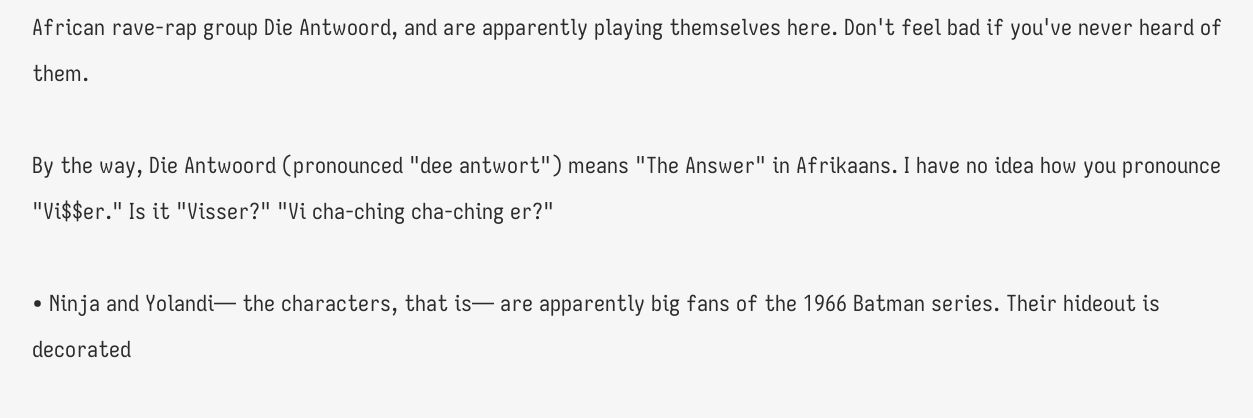African rave-rap group Die Antwoord, and are apparently playing themselves here. Don't feel bad if you've never heard of them.

By the way, Die Antwoord (pronounced "dee antwort") means "The Answer" in Afrikaans. I have no idea how you pronounce "Vi$$er." Is it "Visser?" "Vi cha-ching cha-ching er?"

• Ninja and Yolandi— the characters, that is— are apparently big fans of the 1966 Batman series. Their hideout is decorated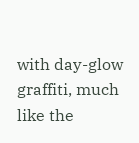with day-glow graffiti, much like the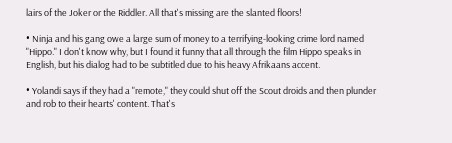lairs of the Joker or the Riddler. All that's missing are the slanted floors!

• Ninja and his gang owe a large sum of money to a terrifying-looking crime lord named "Hippo." I don't know why, but I found it funny that all through the film Hippo speaks in English, but his dialog had to be subtitled due to his heavy Afrikaans accent.

• Yolandi says if they had a "remote," they could shut off the Scout droids and then plunder and rob to their hearts' content. That's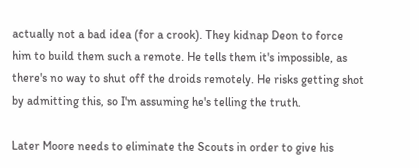actually not a bad idea (for a crook). They kidnap Deon to force him to build them such a remote. He tells them it's impossible, as there's no way to shut off the droids remotely. He risks getting shot by admitting this, so I'm assuming he's telling the truth.

Later Moore needs to eliminate the Scouts in order to give his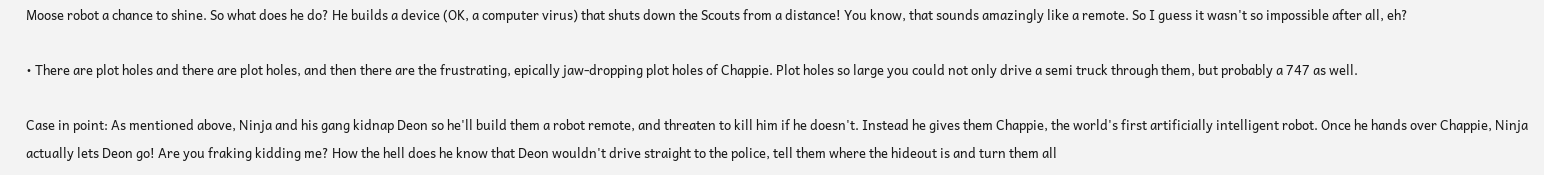Moose robot a chance to shine. So what does he do? He builds a device (OK, a computer virus) that shuts down the Scouts from a distance! You know, that sounds amazingly like a remote. So I guess it wasn't so impossible after all, eh?

• There are plot holes and there are plot holes, and then there are the frustrating, epically jaw-dropping plot holes of Chappie. Plot holes so large you could not only drive a semi truck through them, but probably a 747 as well.

Case in point: As mentioned above, Ninja and his gang kidnap Deon so he'll build them a robot remote, and threaten to kill him if he doesn't. Instead he gives them Chappie, the world's first artificially intelligent robot. Once he hands over Chappie, Ninja actually lets Deon go! Are you fraking kidding me? How the hell does he know that Deon wouldn't drive straight to the police, tell them where the hideout is and turn them all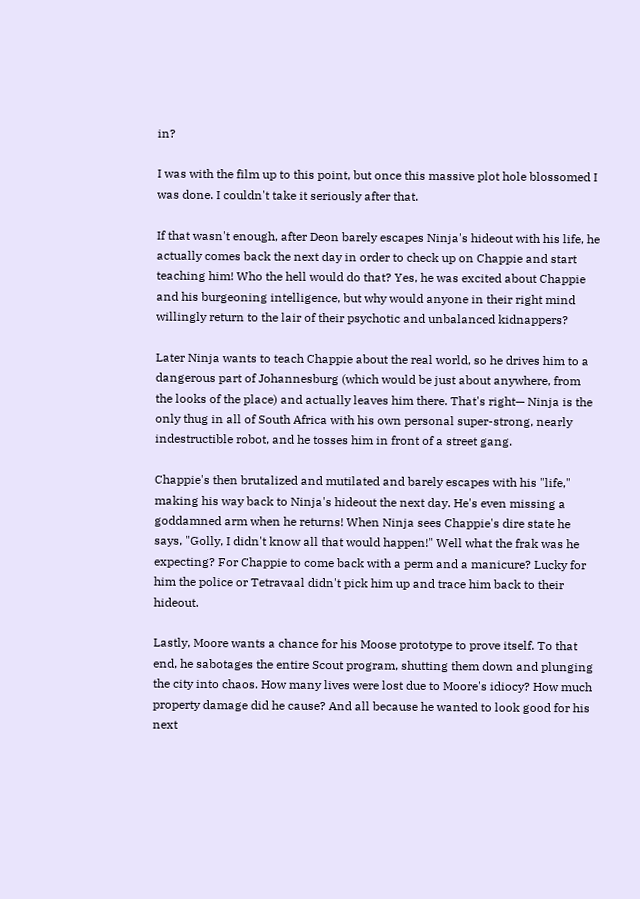in?

I was with the film up to this point, but once this massive plot hole blossomed I was done. I couldn't take it seriously after that.

If that wasn't enough, after Deon barely escapes Ninja's hideout with his life, he actually comes back the next day in order to check up on Chappie and start teaching him! Who the hell would do that? Yes, he was excited about Chappie and his burgeoning intelligence, but why would anyone in their right mind willingly return to the lair of their psychotic and unbalanced kidnappers?

Later Ninja wants to teach Chappie about the real world, so he drives him to a dangerous part of Johannesburg (which would be just about anywhere, from the looks of the place) and actually leaves him there. That's right— Ninja is the only thug in all of South Africa with his own personal super-strong, nearly indestructible robot, and he tosses him in front of a street gang.

Chappie's then brutalized and mutilated and barely escapes with his "life," making his way back to Ninja's hideout the next day. He's even missing a goddamned arm when he returns! When Ninja sees Chappie's dire state he says, "Golly, I didn't know all that would happen!" Well what the frak was he expecting? For Chappie to come back with a perm and a manicure? Lucky for him the police or Tetravaal didn't pick him up and trace him back to their hideout.

Lastly, Moore wants a chance for his Moose prototype to prove itself. To that end, he sabotages the entire Scout program, shutting them down and plunging the city into chaos. How many lives were lost due to Moore's idiocy? How much property damage did he cause? And all because he wanted to look good for his next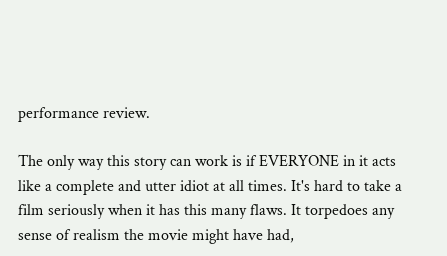performance review.

The only way this story can work is if EVERYONE in it acts like a complete and utter idiot at all times. It's hard to take a film seriously when it has this many flaws. It torpedoes any sense of realism the movie might have had,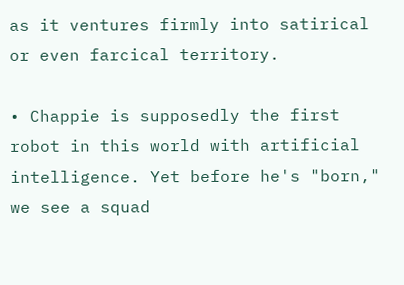as it ventures firmly into satirical or even farcical territory.

• Chappie is supposedly the first robot in this world with artificial intelligence. Yet before he's "born," we see a squad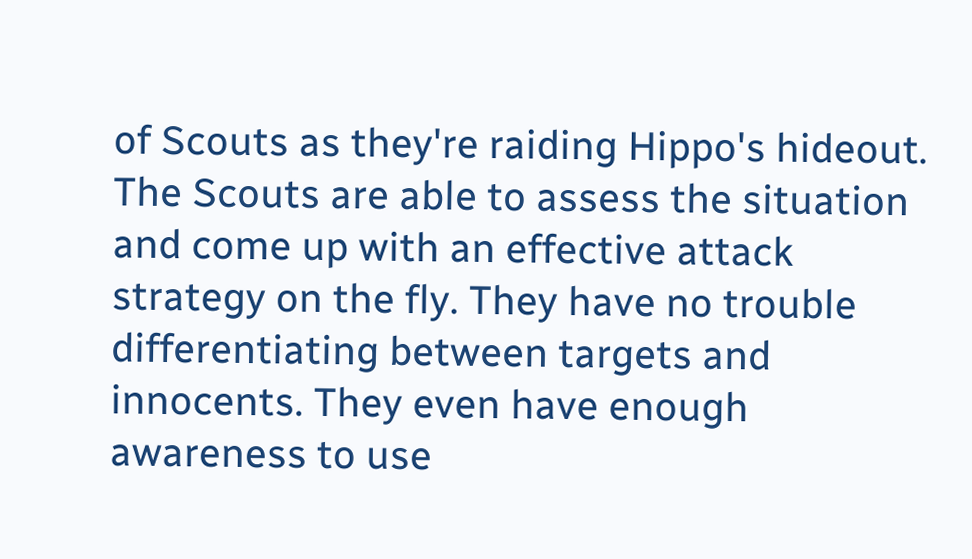of Scouts as they're raiding Hippo's hideout. The Scouts are able to assess the situation and come up with an effective attack strategy on the fly. They have no trouble differentiating between targets and innocents. They even have enough awareness to use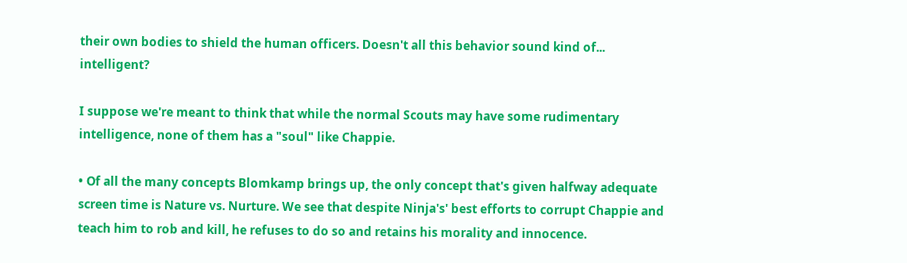their own bodies to shield the human officers. Doesn't all this behavior sound kind of... intelligent?

I suppose we're meant to think that while the normal Scouts may have some rudimentary intelligence, none of them has a "soul" like Chappie.

• Of all the many concepts Blomkamp brings up, the only concept that's given halfway adequate screen time is Nature vs. Nurture. We see that despite Ninja's' best efforts to corrupt Chappie and teach him to rob and kill, he refuses to do so and retains his morality and innocence.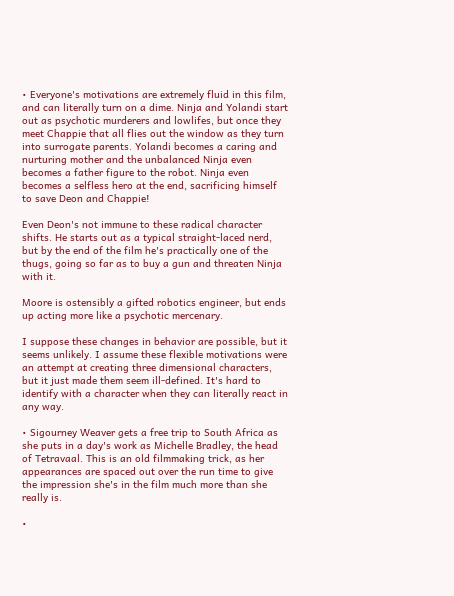• Everyone's motivations are extremely fluid in this film, and can literally turn on a dime. Ninja and Yolandi start out as psychotic murderers and lowlifes, but once they meet Chappie that all flies out the window as they turn into surrogate parents. Yolandi becomes a caring and nurturing mother and the unbalanced Ninja even becomes a father figure to the robot. Ninja even becomes a selfless hero at the end, sacrificing himself to save Deon and Chappie!

Even Deon's not immune to these radical character shifts. He starts out as a typical straight-laced nerd, but by the end of the film he's practically one of the thugs, going so far as to buy a gun and threaten Ninja with it.

Moore is ostensibly a gifted robotics engineer, but ends up acting more like a psychotic mercenary.

I suppose these changes in behavior are possible, but it seems unlikely. I assume these flexible motivations were an attempt at creating three dimensional characters, but it just made them seem ill-defined. It's hard to identify with a character when they can literally react in any way.

• Sigourney Weaver gets a free trip to South Africa as she puts in a day's work as Michelle Bradley, the head of Tetravaal. This is an old filmmaking trick, as her appearances are spaced out over the run time to give the impression she's in the film much more than she really is.

•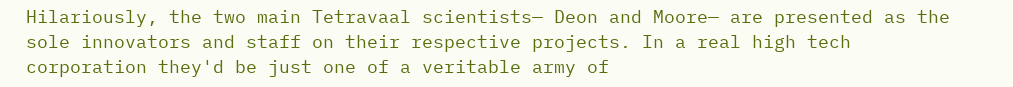Hilariously, the two main Tetravaal scientists— Deon and Moore— are presented as the sole innovators and staff on their respective projects. In a real high tech corporation they'd be just one of a veritable army of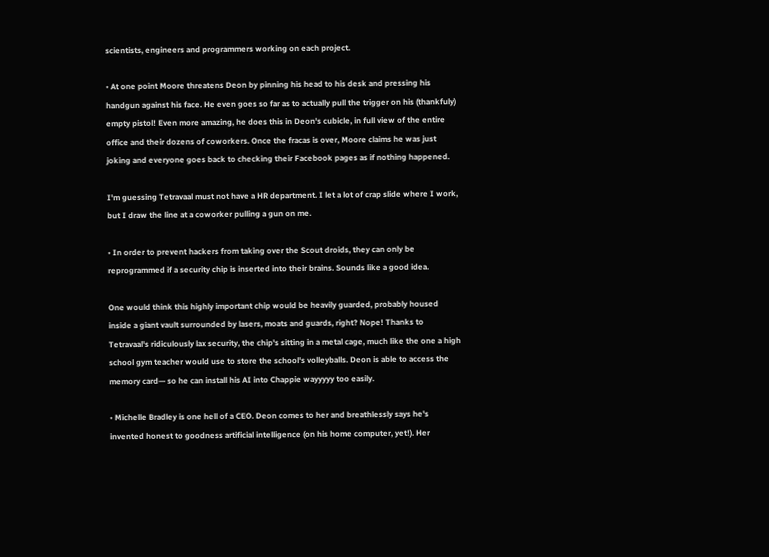scientists, engineers and programmers working on each project.

• At one point Moore threatens Deon by pinning his head to his desk and pressing his handgun against his face. He even goes so far as to actually pull the trigger on his (thankfuly) empty pistol! Even more amazing, he does this in Deon's cubicle, in full view of the entire office and their dozens of coworkers. Once the fracas is over, Moore claims he was just joking and everyone goes back to checking their Facebook pages as if nothing happened.

I'm guessing Tetravaal must not have a HR department. I let a lot of crap slide where I work, but I draw the line at a coworker pulling a gun on me.

• In order to prevent hackers from taking over the Scout droids, they can only be reprogrammed if a security chip is inserted into their brains. Sounds like a good idea.

One would think this highly important chip would be heavily guarded, probably housed inside a giant vault surrounded by lasers, moats and guards, right? Nope! Thanks to Tetravaal's ridiculously lax security, the chip's sitting in a metal cage, much like the one a high school gym teacher would use to store the school's volleyballs. Deon is able to access the memory card— so he can install his AI into Chappie wayyyyy too easily.

• Michelle Bradley is one hell of a CEO. Deon comes to her and breathlessly says he's invented honest to goodness artificial intelligence (on his home computer, yet!). Her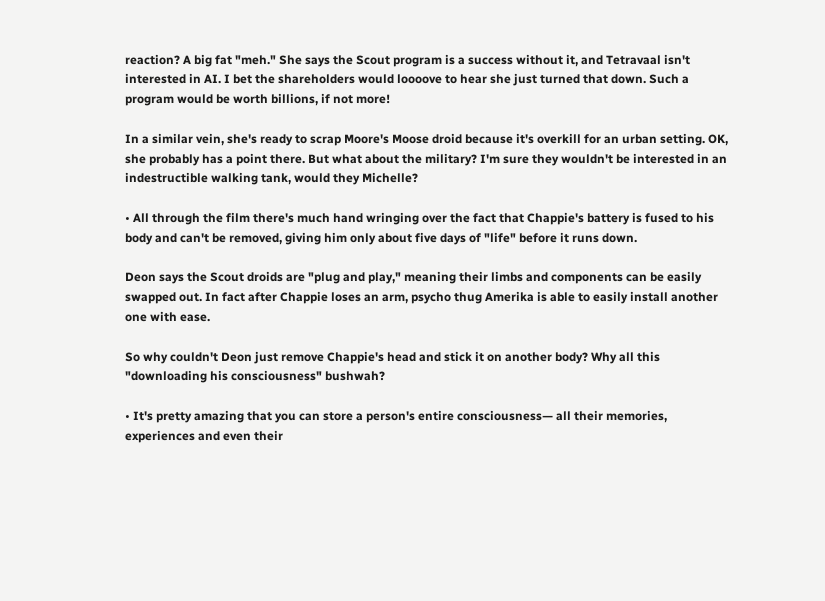reaction? A big fat "meh." She says the Scout program is a success without it, and Tetravaal isn't interested in AI. I bet the shareholders would loooove to hear she just turned that down. Such a program would be worth billions, if not more!

In a similar vein, she's ready to scrap Moore's Moose droid because it's overkill for an urban setting. OK, she probably has a point there. But what about the military? I'm sure they wouldn't be interested in an indestructible walking tank, would they Michelle?

• All through the film there's much hand wringing over the fact that Chappie's battery is fused to his body and can't be removed, giving him only about five days of "life" before it runs down.

Deon says the Scout droids are "plug and play," meaning their limbs and components can be easily swapped out. In fact after Chappie loses an arm, psycho thug Amerika is able to easily install another one with ease.

So why couldn't Deon just remove Chappie's head and stick it on another body? Why all this "downloading his consciousness" bushwah?

• It's pretty amazing that you can store a person's entire consciousness— all their memories, experiences and even their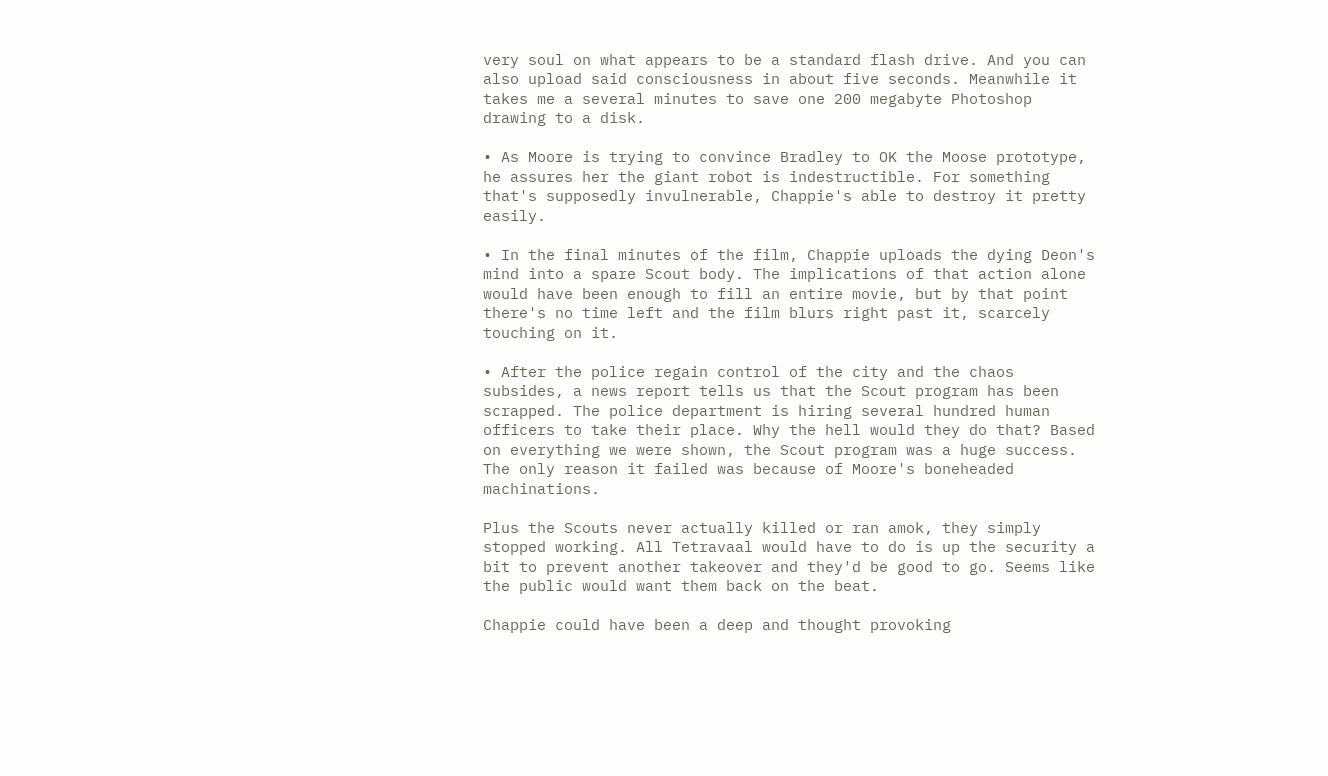very soul on what appears to be a standard flash drive. And you can also upload said consciousness in about five seconds. Meanwhile it takes me a several minutes to save one 200 megabyte Photoshop drawing to a disk.

• As Moore is trying to convince Bradley to OK the Moose prototype, he assures her the giant robot is indestructible. For something that's supposedly invulnerable, Chappie's able to destroy it pretty easily.

• In the final minutes of the film, Chappie uploads the dying Deon's mind into a spare Scout body. The implications of that action alone would have been enough to fill an entire movie, but by that point there's no time left and the film blurs right past it, scarcely touching on it.

• After the police regain control of the city and the chaos subsides, a news report tells us that the Scout program has been scrapped. The police department is hiring several hundred human officers to take their place. Why the hell would they do that? Based on everything we were shown, the Scout program was a huge success. The only reason it failed was because of Moore's boneheaded machinations.

Plus the Scouts never actually killed or ran amok, they simply stopped working. All Tetravaal would have to do is up the security a bit to prevent another takeover and they'd be good to go. Seems like the public would want them back on the beat.

Chappie could have been a deep and thought provoking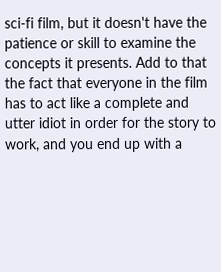sci-fi film, but it doesn't have the patience or skill to examine the concepts it presents. Add to that the fact that everyone in the film has to act like a complete and utter idiot in order for the story to work, and you end up with a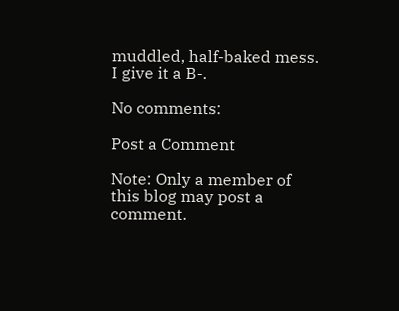muddled, half-baked mess. I give it a B-.

No comments:

Post a Comment

Note: Only a member of this blog may post a comment.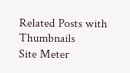Related Posts with Thumbnails
Site Meter